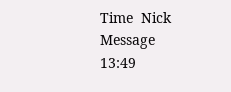Time  Nick        Message
13:49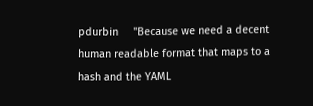pdurbin     "Because we need a decent human readable format that maps to a hash and the YAML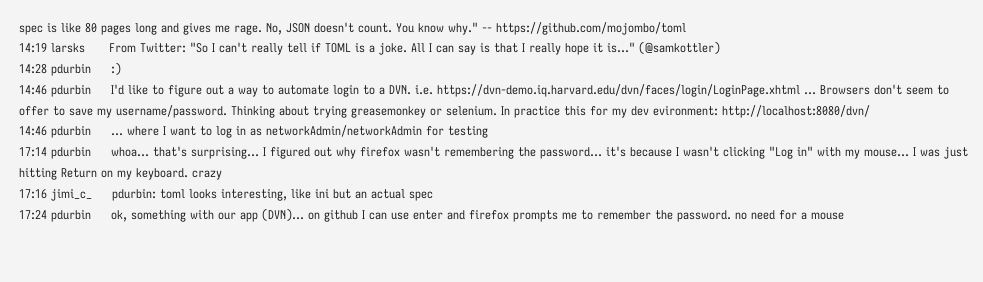spec is like 80 pages long and gives me rage. No, JSON doesn't count. You know why." -- https://github.com/mojombo/toml
14:19 larsks      From Twitter: "So I can't really tell if TOML is a joke. All I can say is that I really hope it is..." (@samkottler)
14:28 pdurbin     :)
14:46 pdurbin     I'd like to figure out a way to automate login to a DVN. i.e. https://dvn-demo.iq.harvard.edu/dvn/faces/login/LoginPage.xhtml ... Browsers don't seem to offer to save my username/password. Thinking about trying greasemonkey or selenium. In practice this for my dev evironment: http://localhost:8080/dvn/
14:46 pdurbin     ... where I want to log in as networkAdmin/networkAdmin for testing
17:14 pdurbin     whoa... that's surprising... I figured out why firefox wasn't remembering the password... it's because I wasn't clicking "Log in" with my mouse... I was just hitting Return on my keyboard. crazy
17:16 jimi_c_     pdurbin: toml looks interesting, like ini but an actual spec
17:24 pdurbin     ok, something with our app (DVN)... on github I can use enter and firefox prompts me to remember the password. no need for a mouse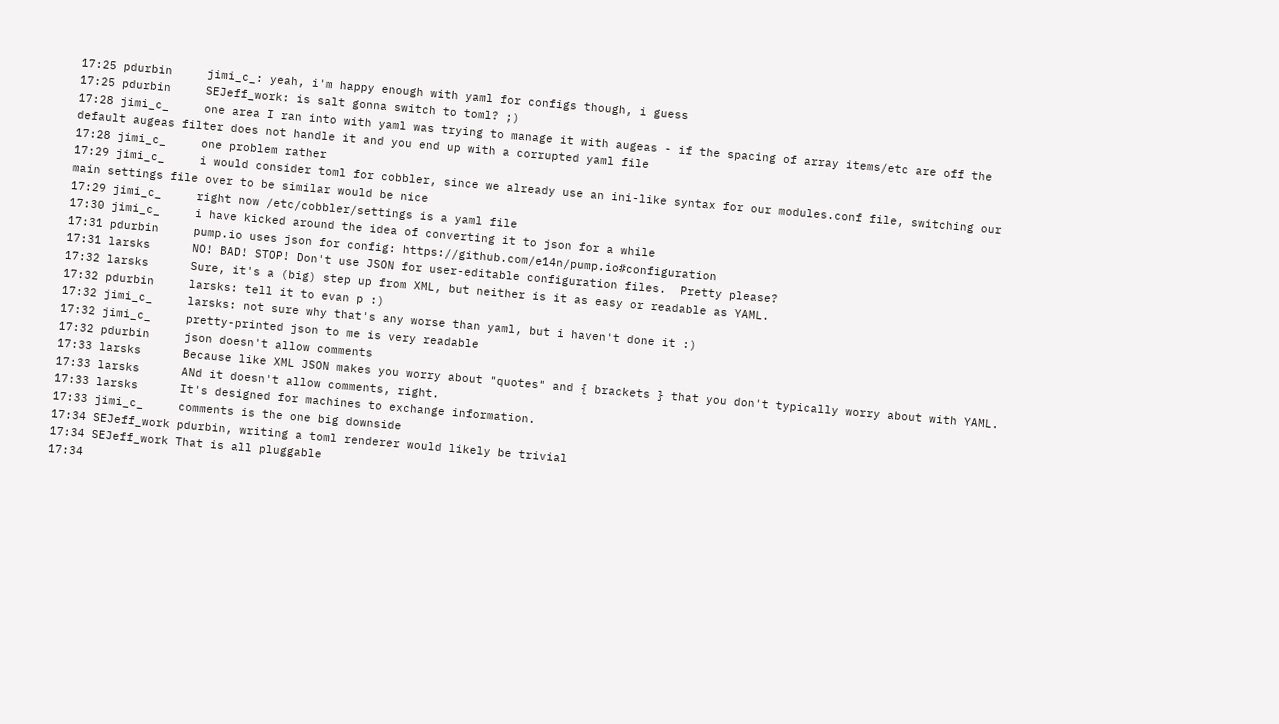17:25 pdurbin     jimi_c_: yeah, i'm happy enough with yaml for configs though, i guess
17:25 pdurbin     SEJeff_work: is salt gonna switch to toml? ;)
17:28 jimi_c_     one area I ran into with yaml was trying to manage it with augeas - if the spacing of array items/etc are off the default augeas filter does not handle it and you end up with a corrupted yaml file
17:28 jimi_c_     one problem rather
17:29 jimi_c_     i would consider toml for cobbler, since we already use an ini-like syntax for our modules.conf file, switching our main settings file over to be similar would be nice
17:29 jimi_c_     right now /etc/cobbler/settings is a yaml file
17:30 jimi_c_     i have kicked around the idea of converting it to json for a while
17:31 pdurbin     pump.io uses json for config: https://github.com/e14n/pump.io#configuration
17:31 larsks      NO! BAD! STOP! Don't use JSON for user-editable configuration files.  Pretty please?
17:32 larsks      Sure, it's a (big) step up from XML, but neither is it as easy or readable as YAML.
17:32 pdurbin     larsks: tell it to evan p :)
17:32 jimi_c_     larsks: not sure why that's any worse than yaml, but i haven't done it :)
17:32 jimi_c_     pretty-printed json to me is very readable
17:32 pdurbin     json doesn't allow comments
17:33 larsks      Because like XML JSON makes you worry about "quotes" and { brackets } that you don't typically worry about with YAML.
17:33 larsks      ANd it doesn't allow comments, right.
17:33 larsks      It's designed for machines to exchange information.
17:33 jimi_c_     comments is the one big downside
17:34 SEJeff_work pdurbin, writing a toml renderer would likely be trivial
17:34 SEJeff_work That is all pluggable
17:34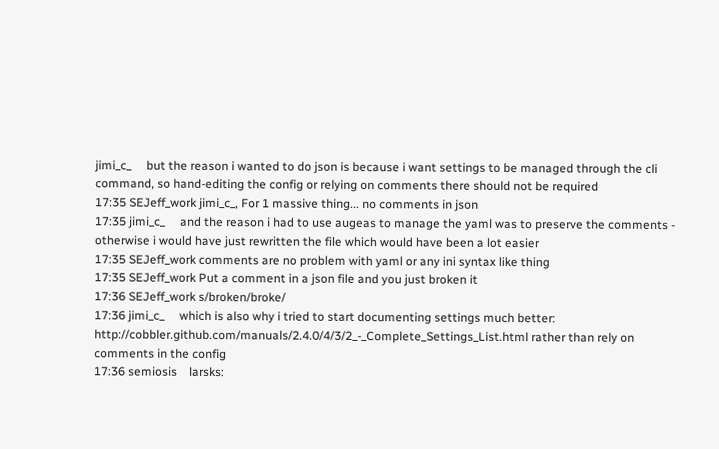jimi_c_     but the reason i wanted to do json is because i want settings to be managed through the cli command, so hand-editing the config or relying on comments there should not be required
17:35 SEJeff_work jimi_c_, For 1 massive thing... no comments in json
17:35 jimi_c_     and the reason i had to use augeas to manage the yaml was to preserve the comments - otherwise i would have just rewritten the file which would have been a lot easier
17:35 SEJeff_work comments are no problem with yaml or any ini syntax like thing
17:35 SEJeff_work Put a comment in a json file and you just broken it
17:36 SEJeff_work s/broken/broke/
17:36 jimi_c_     which is also why i tried to start documenting settings much better: http://cobbler.github.com/manuals/2.4.0/4/3/2_-_Complete_Settings_List.html rather than rely on comments in the config
17:36 semiosis    larsks: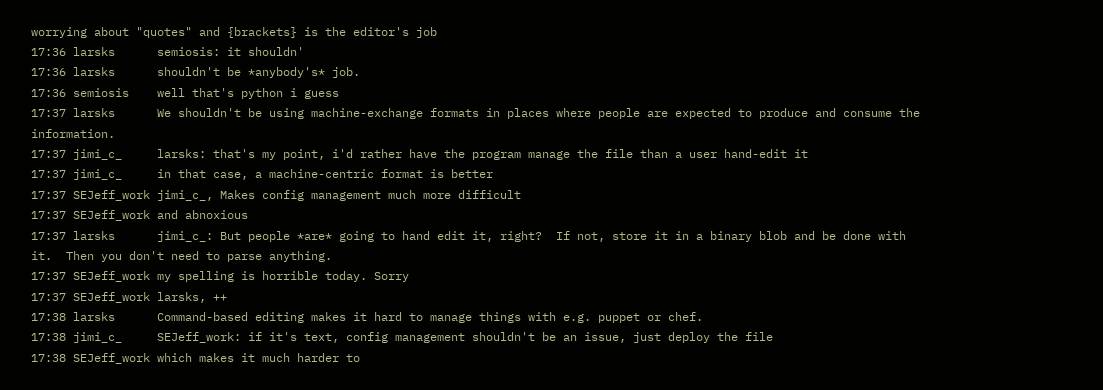worrying about "quotes" and {brackets} is the editor's job
17:36 larsks      semiosis: it shouldn'
17:36 larsks      shouldn't be *anybody's* job.
17:36 semiosis    well that's python i guess
17:37 larsks      We shouldn't be using machine-exchange formats in places where people are expected to produce and consume the information.
17:37 jimi_c_     larsks: that's my point, i'd rather have the program manage the file than a user hand-edit it
17:37 jimi_c_     in that case, a machine-centric format is better
17:37 SEJeff_work jimi_c_, Makes config management much more difficult
17:37 SEJeff_work and abnoxious
17:37 larsks      jimi_c_: But people *are* going to hand edit it, right?  If not, store it in a binary blob and be done with it.  Then you don't need to parse anything.
17:37 SEJeff_work my spelling is horrible today. Sorry
17:37 SEJeff_work larsks, ++
17:38 larsks      Command-based editing makes it hard to manage things with e.g. puppet or chef.
17:38 jimi_c_     SEJeff_work: if it's text, config management shouldn't be an issue, just deploy the file
17:38 SEJeff_work which makes it much harder to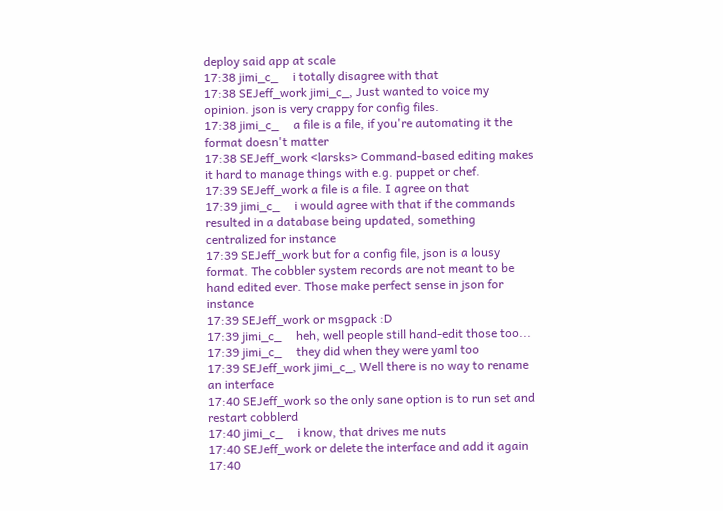deploy said app at scale
17:38 jimi_c_     i totally disagree with that
17:38 SEJeff_work jimi_c_, Just wanted to voice my opinion. json is very crappy for config files.
17:38 jimi_c_     a file is a file, if you're automating it the format doesn't matter
17:38 SEJeff_work <larsks> Command-based editing makes it hard to manage things with e.g. puppet or chef.
17:39 SEJeff_work a file is a file. I agree on that
17:39 jimi_c_     i would agree with that if the commands resulted in a database being updated, something centralized for instance
17:39 SEJeff_work but for a config file, json is a lousy format. The cobbler system records are not meant to be hand edited ever. Those make perfect sense in json for instance
17:39 SEJeff_work or msgpack :D
17:39 jimi_c_     heh, well people still hand-edit those too...
17:39 jimi_c_     they did when they were yaml too
17:39 SEJeff_work jimi_c_, Well there is no way to rename an interface
17:40 SEJeff_work so the only sane option is to run set and restart cobblerd
17:40 jimi_c_     i know, that drives me nuts
17:40 SEJeff_work or delete the interface and add it again
17:40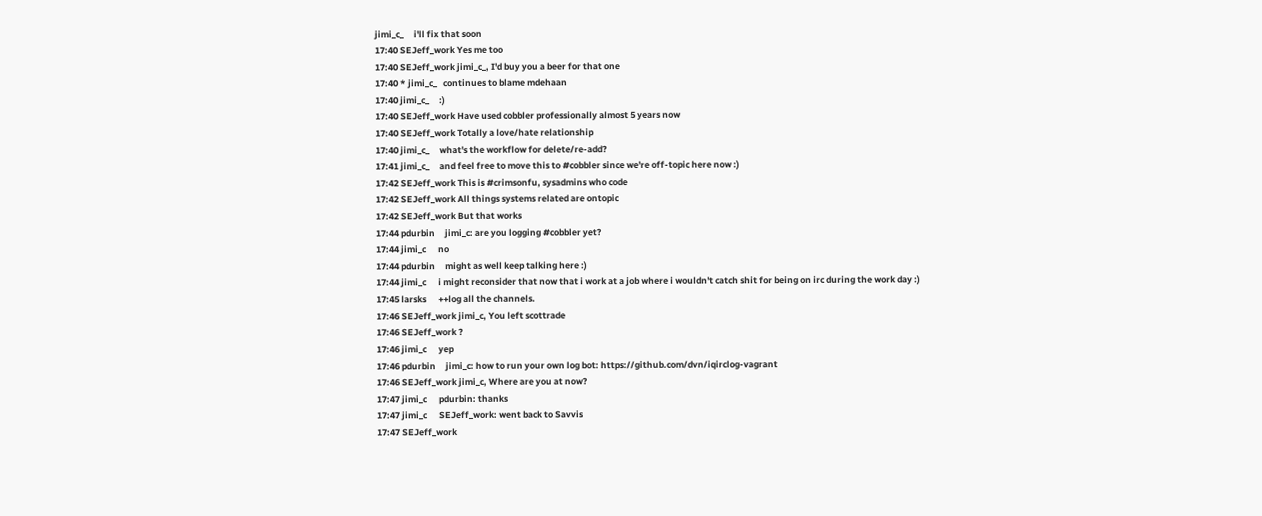jimi_c_     i'll fix that soon
17:40 SEJeff_work Yes me too
17:40 SEJeff_work jimi_c_, I'd buy you a beer for that one
17:40 * jimi_c_   continues to blame mdehaan
17:40 jimi_c_     :)
17:40 SEJeff_work Have used cobbler professionally almost 5 years now
17:40 SEJeff_work Totally a love/hate relationship
17:40 jimi_c_     what's the workflow for delete/re-add?
17:41 jimi_c_     and feel free to move this to #cobbler since we're off-topic here now :)
17:42 SEJeff_work This is #crimsonfu, sysadmins who code
17:42 SEJeff_work All things systems related are ontopic
17:42 SEJeff_work But that works
17:44 pdurbin     jimi_c: are you logging #cobbler yet?
17:44 jimi_c      no
17:44 pdurbin     might as well keep talking here :)
17:44 jimi_c      i might reconsider that now that i work at a job where i wouldn't catch shit for being on irc during the work day :)
17:45 larsks      ++log all the channels.
17:46 SEJeff_work jimi_c, You left scottrade
17:46 SEJeff_work ?
17:46 jimi_c      yep
17:46 pdurbin     jimi_c: how to run your own log bot: https://github.com/dvn/iqirclog-vagrant
17:46 SEJeff_work jimi_c, Where are you at now?
17:47 jimi_c      pdurbin: thanks
17:47 jimi_c      SEJeff_work: went back to Savvis
17:47 SEJeff_work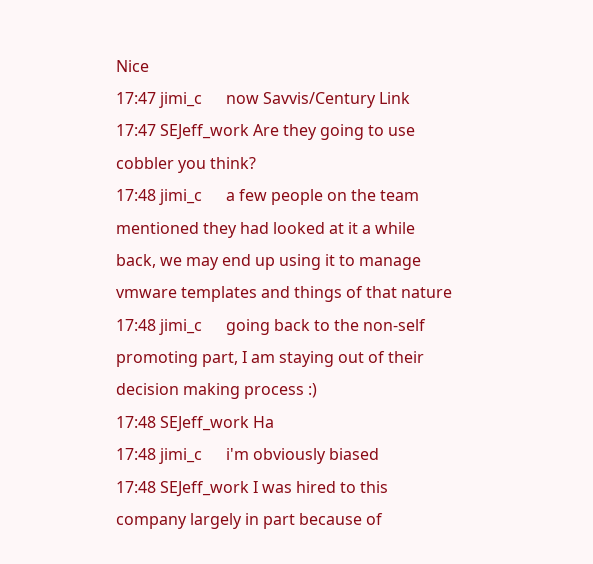Nice
17:47 jimi_c      now Savvis/Century Link
17:47 SEJeff_work Are they going to use cobbler you think?
17:48 jimi_c      a few people on the team mentioned they had looked at it a while back, we may end up using it to manage vmware templates and things of that nature
17:48 jimi_c      going back to the non-self promoting part, I am staying out of their decision making process :)
17:48 SEJeff_work Ha
17:48 jimi_c      i'm obviously biased
17:48 SEJeff_work I was hired to this company largely in part because of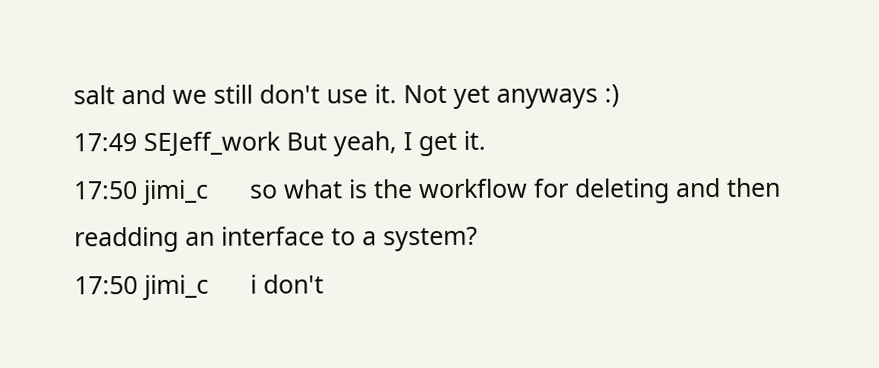salt and we still don't use it. Not yet anyways :)
17:49 SEJeff_work But yeah, I get it.
17:50 jimi_c      so what is the workflow for deleting and then readding an interface to a system?
17:50 jimi_c      i don't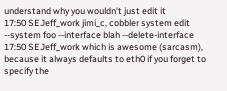understand why you wouldn't just edit it
17:50 SEJeff_work jimi_c, cobbler system edit --system foo --interface blah --delete-interface
17:50 SEJeff_work which is awesome (sarcasm), because it always defaults to eth0 if you forget to specify the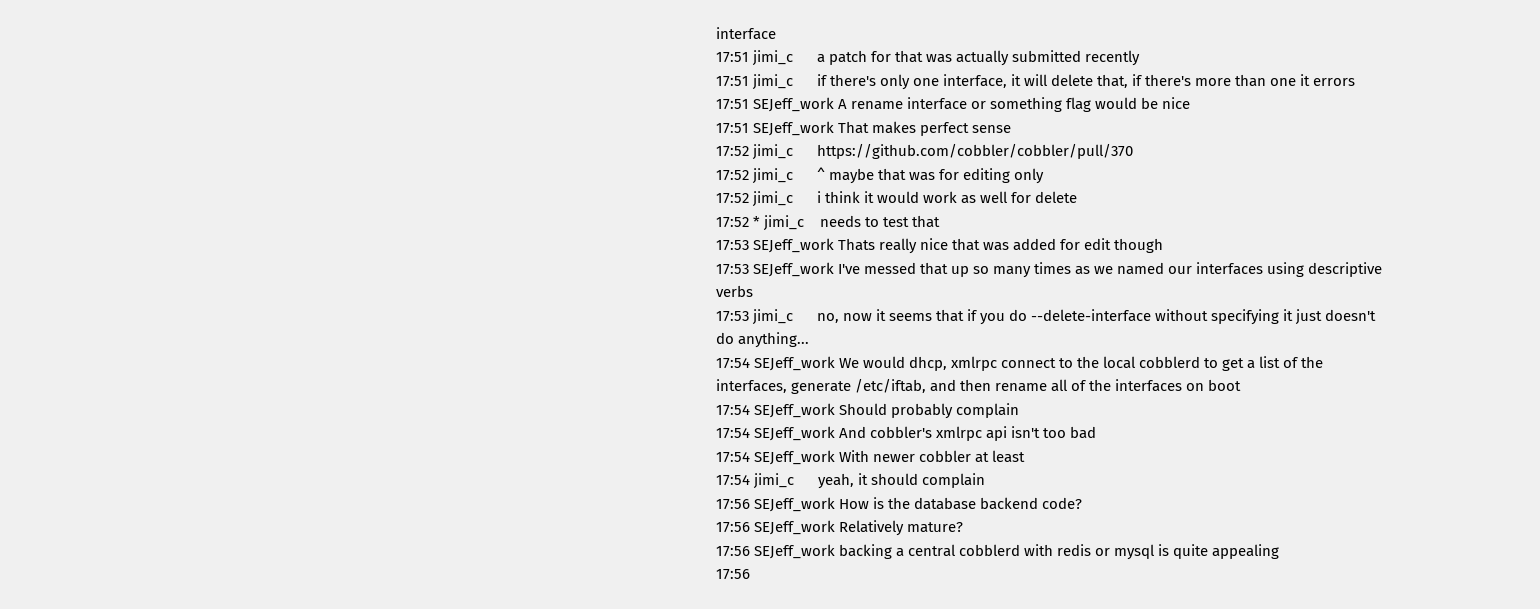interface
17:51 jimi_c      a patch for that was actually submitted recently
17:51 jimi_c      if there's only one interface, it will delete that, if there's more than one it errors
17:51 SEJeff_work A rename interface or something flag would be nice
17:51 SEJeff_work That makes perfect sense
17:52 jimi_c      https://github.com/cobbler/cobbler/pull/370
17:52 jimi_c      ^ maybe that was for editing only
17:52 jimi_c      i think it would work as well for delete
17:52 * jimi_c    needs to test that
17:53 SEJeff_work Thats really nice that was added for edit though
17:53 SEJeff_work I've messed that up so many times as we named our interfaces using descriptive verbs
17:53 jimi_c      no, now it seems that if you do --delete-interface without specifying it just doesn't do anything...
17:54 SEJeff_work We would dhcp, xmlrpc connect to the local cobblerd to get a list of the interfaces, generate /etc/iftab, and then rename all of the interfaces on boot
17:54 SEJeff_work Should probably complain
17:54 SEJeff_work And cobbler's xmlrpc api isn't too bad
17:54 SEJeff_work With newer cobbler at least
17:54 jimi_c      yeah, it should complain
17:56 SEJeff_work How is the database backend code?
17:56 SEJeff_work Relatively mature?
17:56 SEJeff_work backing a central cobblerd with redis or mysql is quite appealing
17:56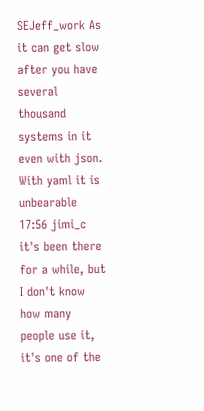SEJeff_work As it can get slow after you have several thousand systems in it even with json. With yaml it is unbearable
17:56 jimi_c      it's been there for a while, but I don't know how many people use it, it's one of the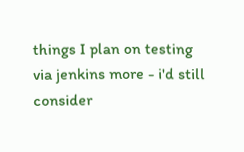things I plan on testing via jenkins more - i'd still consider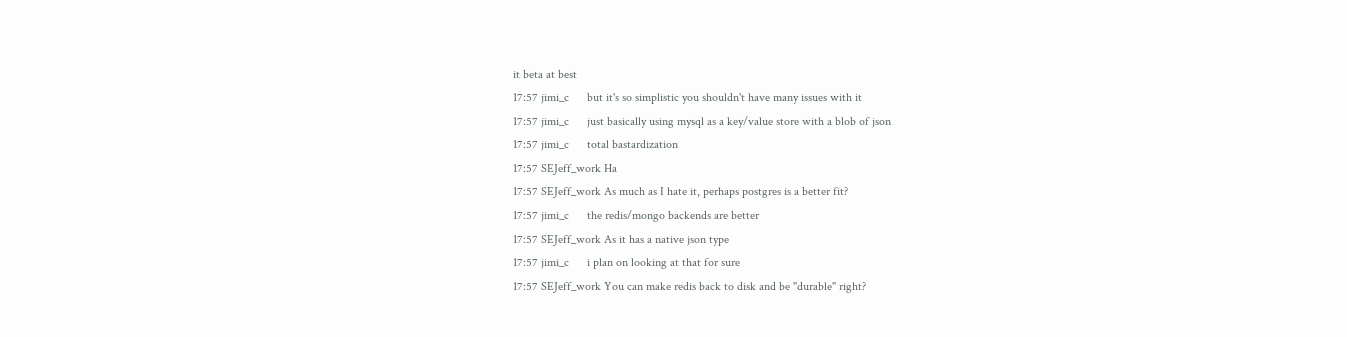it beta at best
17:57 jimi_c      but it's so simplistic you shouldn't have many issues with it
17:57 jimi_c      just basically using mysql as a key/value store with a blob of json
17:57 jimi_c      total bastardization
17:57 SEJeff_work Ha
17:57 SEJeff_work As much as I hate it, perhaps postgres is a better fit?
17:57 jimi_c      the redis/mongo backends are better
17:57 SEJeff_work As it has a native json type
17:57 jimi_c      i plan on looking at that for sure
17:57 SEJeff_work You can make redis back to disk and be "durable" right?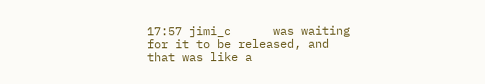17:57 jimi_c      was waiting for it to be released, and that was like a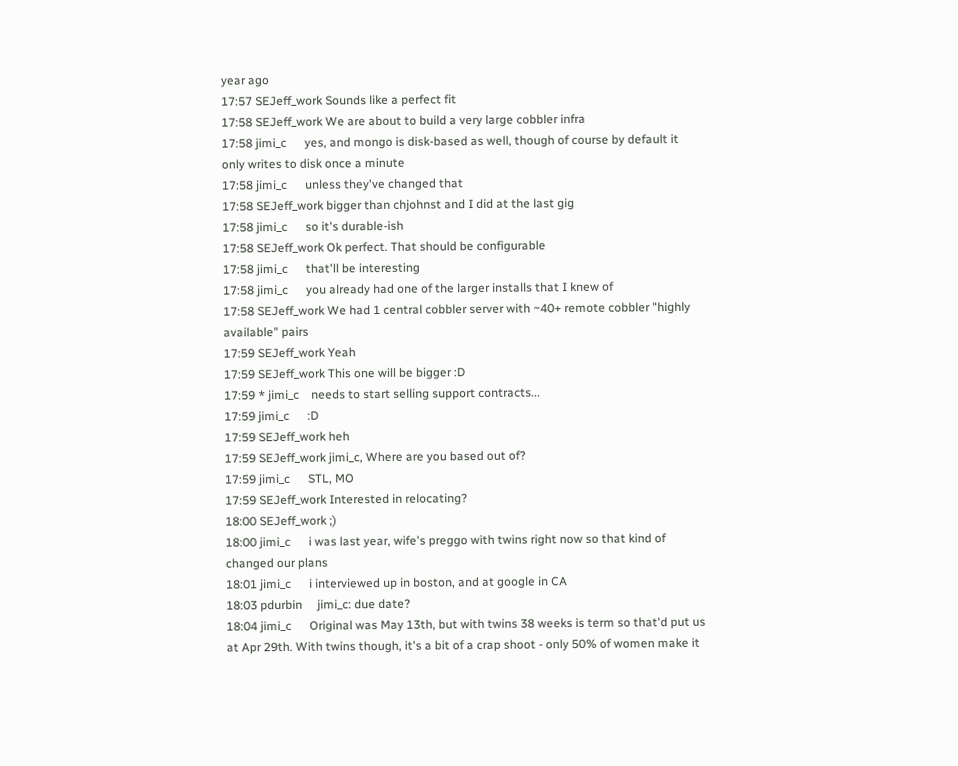year ago
17:57 SEJeff_work Sounds like a perfect fit
17:58 SEJeff_work We are about to build a very large cobbler infra
17:58 jimi_c      yes, and mongo is disk-based as well, though of course by default it only writes to disk once a minute
17:58 jimi_c      unless they've changed that
17:58 SEJeff_work bigger than chjohnst and I did at the last gig
17:58 jimi_c      so it's durable-ish
17:58 SEJeff_work Ok perfect. That should be configurable
17:58 jimi_c      that'll be interesting
17:58 jimi_c      you already had one of the larger installs that I knew of
17:58 SEJeff_work We had 1 central cobbler server with ~40+ remote cobbler "highly available" pairs
17:59 SEJeff_work Yeah
17:59 SEJeff_work This one will be bigger :D
17:59 * jimi_c    needs to start selling support contracts...
17:59 jimi_c      :D
17:59 SEJeff_work heh
17:59 SEJeff_work jimi_c, Where are you based out of?
17:59 jimi_c      STL, MO
17:59 SEJeff_work Interested in relocating?
18:00 SEJeff_work ;)
18:00 jimi_c      i was last year, wife's preggo with twins right now so that kind of changed our plans
18:01 jimi_c      i interviewed up in boston, and at google in CA
18:03 pdurbin     jimi_c: due date?
18:04 jimi_c      Original was May 13th, but with twins 38 weeks is term so that'd put us at Apr 29th. With twins though, it's a bit of a crap shoot - only 50% of women make it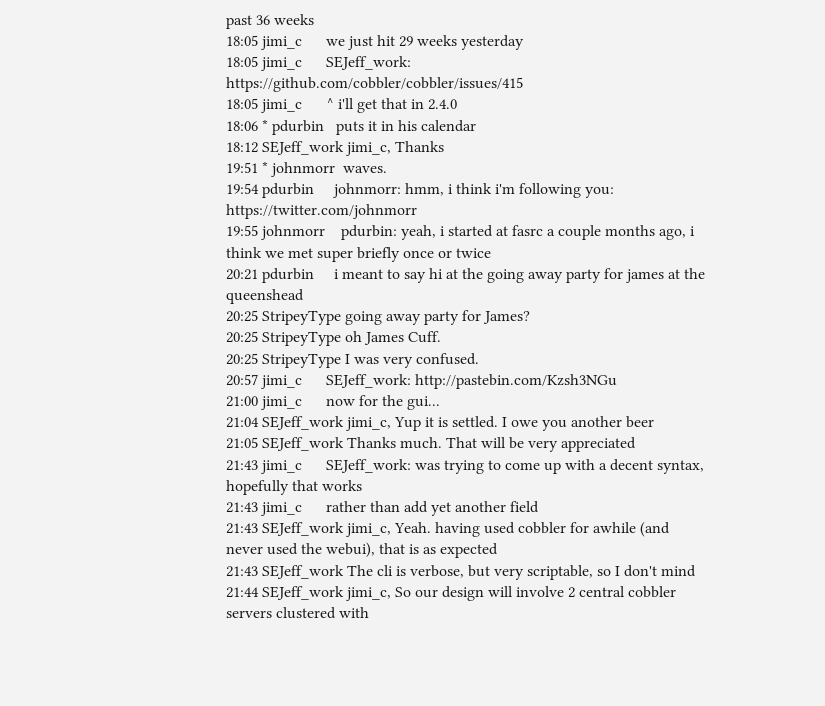past 36 weeks
18:05 jimi_c      we just hit 29 weeks yesterday
18:05 jimi_c      SEJeff_work: https://github.com/cobbler/cobbler/issues/415
18:05 jimi_c      ^ i'll get that in 2.4.0
18:06 * pdurbin   puts it in his calendar
18:12 SEJeff_work jimi_c, Thanks
19:51 * johnmorr  waves.
19:54 pdurbin     johnmorr: hmm, i think i'm following you: https://twitter.com/johnmorr
19:55 johnmorr    pdurbin: yeah, i started at fasrc a couple months ago, i think we met super briefly once or twice
20:21 pdurbin     i meant to say hi at the going away party for james at the queenshead
20:25 StripeyType going away party for James?
20:25 StripeyType oh James Cuff.
20:25 StripeyType I was very confused.
20:57 jimi_c      SEJeff_work: http://pastebin.com/Kzsh3NGu
21:00 jimi_c      now for the gui...
21:04 SEJeff_work jimi_c, Yup it is settled. I owe you another beer
21:05 SEJeff_work Thanks much. That will be very appreciated
21:43 jimi_c      SEJeff_work: was trying to come up with a decent syntax, hopefully that works
21:43 jimi_c      rather than add yet another field
21:43 SEJeff_work jimi_c, Yeah. having used cobbler for awhile (and never used the webui), that is as expected
21:43 SEJeff_work The cli is verbose, but very scriptable, so I don't mind
21:44 SEJeff_work jimi_c, So our design will involve 2 central cobbler servers clustered with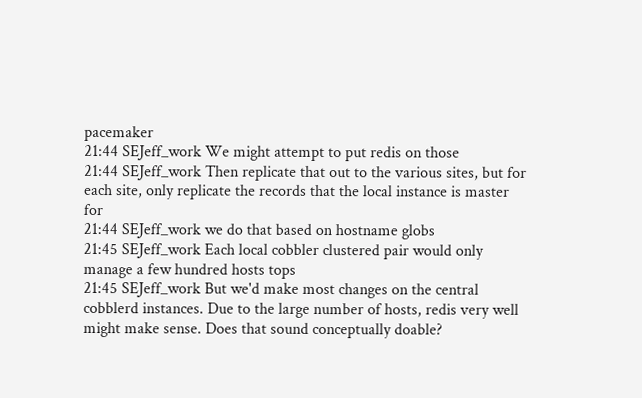pacemaker
21:44 SEJeff_work We might attempt to put redis on those
21:44 SEJeff_work Then replicate that out to the various sites, but for each site, only replicate the records that the local instance is master for
21:44 SEJeff_work we do that based on hostname globs
21:45 SEJeff_work Each local cobbler clustered pair would only manage a few hundred hosts tops
21:45 SEJeff_work But we'd make most changes on the central cobblerd instances. Due to the large number of hosts, redis very well might make sense. Does that sound conceptually doable?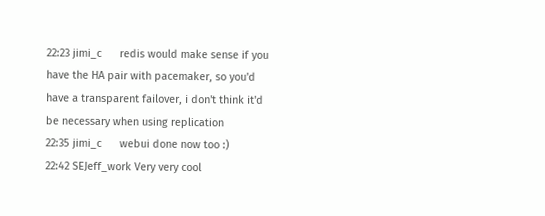22:23 jimi_c      redis would make sense if you have the HA pair with pacemaker, so you'd have a transparent failover, i don't think it'd be necessary when using replication
22:35 jimi_c      webui done now too :)
22:42 SEJeff_work Very very cool